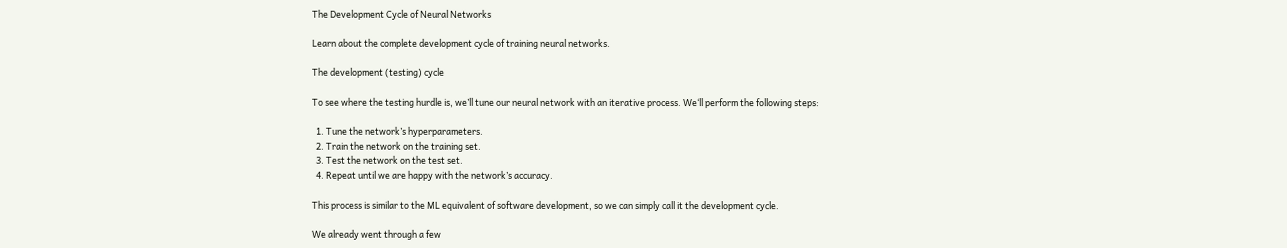The Development Cycle of Neural Networks

Learn about the complete development cycle of training neural networks.

The development (testing) cycle

To see where the testing hurdle is, we’ll tune our neural network with an iterative process. We‘ll perform the following steps:

  1. Tune the network’s hyperparameters.
  2. Train the network on the training set.
  3. Test the network on the test set.
  4. Repeat until we are happy with the network’s accuracy.

This process is similar to the ML equivalent of software development, so we can simply call it the development cycle.

We already went through a few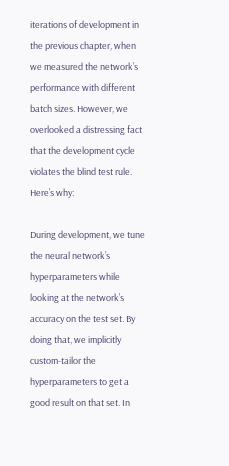iterations of development in the previous chapter, when we measured the network’s performance with different batch sizes. However, we overlooked a distressing fact that the development cycle violates the blind test rule. Here’s why:

During development, we tune the neural network’s hyperparameters while looking at the network’s accuracy on the test set. By doing that, we implicitly custom-tailor the hyperparameters to get a good result on that set. In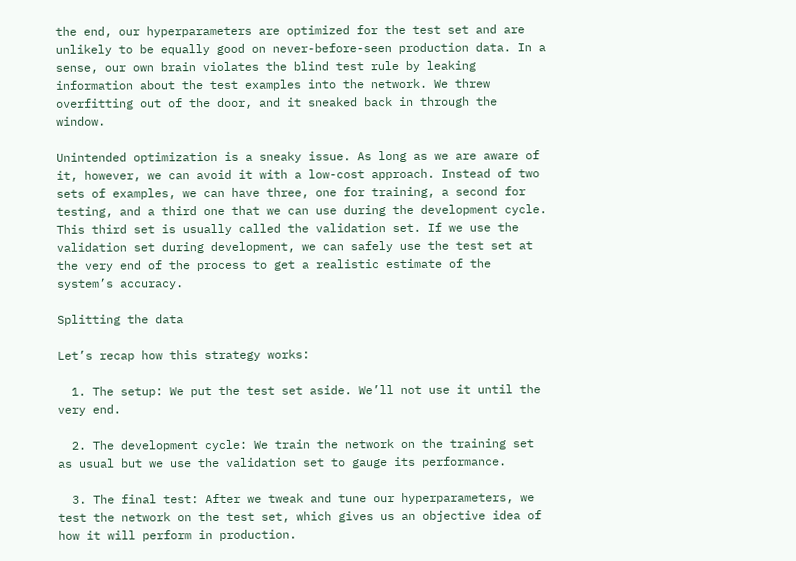the end, our hyperparameters are optimized for the test set and are unlikely to be equally good on never-before-seen production data. In a sense, our own brain violates the blind test rule by leaking information about the test examples into the network. We threw overfitting out of the door, and it sneaked back in through the window.

Unintended optimization is a sneaky issue. As long as we are aware of it, however, we can avoid it with a low-cost approach. Instead of two sets of examples, we can have three, one for training, a second for testing, and a third one that we can use during the development cycle. This third set is usually called the validation set. If we use the validation set during development, we can safely use the test set at the very end of the process to get a realistic estimate of the system’s accuracy.

Splitting the data

Let’s recap how this strategy works:

  1. The setup: We put the test set aside. We’ll not use it until the very end.

  2. The development cycle: We train the network on the training set as usual but we use the validation set to gauge its performance.

  3. The final test: After we tweak and tune our hyperparameters, we test the network on the test set, which gives us an objective idea of how it will perform in production.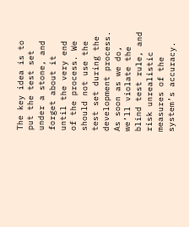The key idea is to put the test set under a stone, and forget about it until the very end of the process. We should not use the test set during the development process. As soon as we do, we’ll violate the blind test rule, and risk unrealistic measures of the system’s accuracy.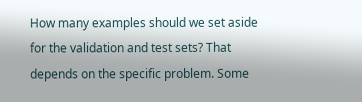How many examples should we set aside for the validation and test sets? That depends on the specific problem. Some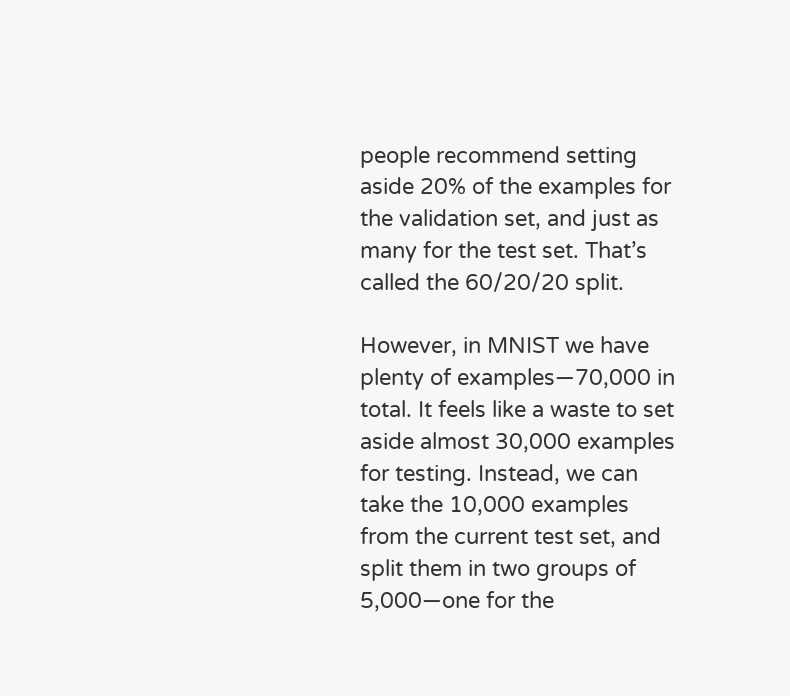people recommend setting aside 20% of the examples for the validation set, and just as many for the test set. That’s called the 60/20/20 split.

However, in MNIST we have plenty of examples—70,000 in total. It feels like a waste to set aside almost 30,000 examples for testing. Instead, we can take the 10,000 examples from the current test set, and split them in two groups of 5,000—one for the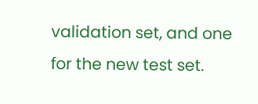validation set, and one for the new test set.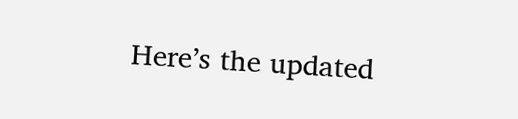Here’s the updated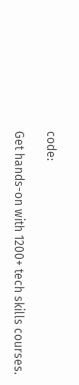code:

Get hands-on with 1200+ tech skills courses.